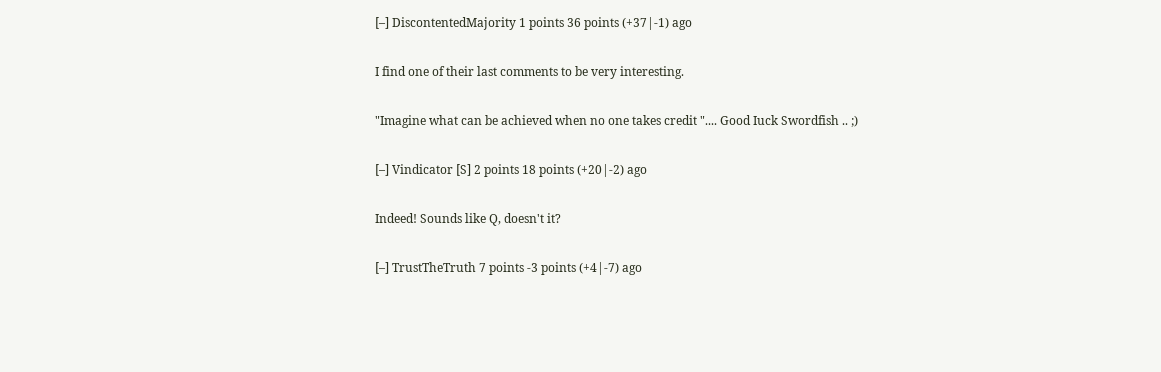[–] DiscontentedMajority 1 points 36 points (+37|-1) ago

I find one of their last comments to be very interesting.

"Imagine what can be achieved when no one takes credit ".... Good Iuck Swordfish .. ;)

[–] Vindicator [S] 2 points 18 points (+20|-2) ago

Indeed! Sounds like Q, doesn't it?

[–] TrustTheTruth 7 points -3 points (+4|-7) ago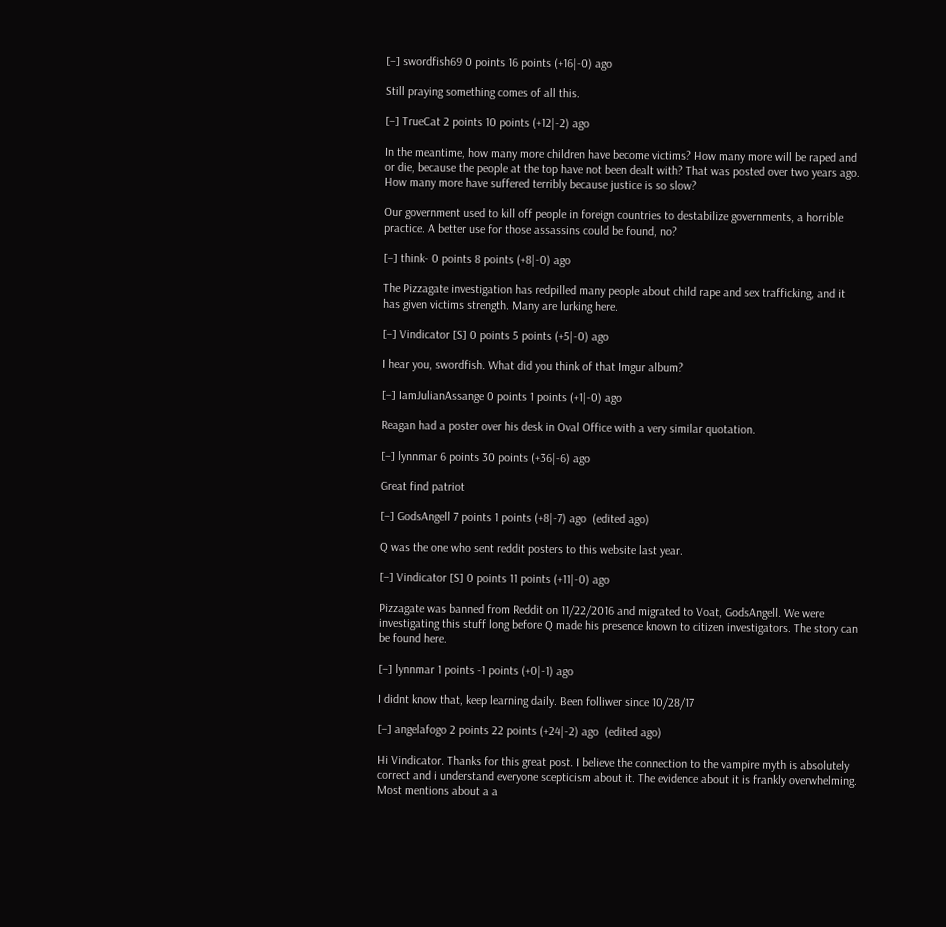[–] swordfish69 0 points 16 points (+16|-0) ago

Still praying something comes of all this.

[–] TrueCat 2 points 10 points (+12|-2) ago

In the meantime, how many more children have become victims? How many more will be raped and or die, because the people at the top have not been dealt with? That was posted over two years ago. How many more have suffered terribly because justice is so slow?

Our government used to kill off people in foreign countries to destabilize governments, a horrible practice. A better use for those assassins could be found, no?

[–] think- 0 points 8 points (+8|-0) ago

The Pizzagate investigation has redpilled many people about child rape and sex trafficking, and it has given victims strength. Many are lurking here.

[–] Vindicator [S] 0 points 5 points (+5|-0) ago

I hear you, swordfish. What did you think of that Imgur album?

[–] IamJulianAssange 0 points 1 points (+1|-0) ago

Reagan had a poster over his desk in Oval Office with a very similar quotation.

[–] lynnmar 6 points 30 points (+36|-6) ago

Great find patriot

[–] GodsAngell 7 points 1 points (+8|-7) ago  (edited ago)

Q was the one who sent reddit posters to this website last year.

[–] Vindicator [S] 0 points 11 points (+11|-0) ago

Pizzagate was banned from Reddit on 11/22/2016 and migrated to Voat, GodsAngell. We were investigating this stuff long before Q made his presence known to citizen investigators. The story can be found here.

[–] lynnmar 1 points -1 points (+0|-1) ago

I didnt know that, keep learning daily. Been folliwer since 10/28/17

[–] angelafogo 2 points 22 points (+24|-2) ago  (edited ago)

Hi Vindicator. Thanks for this great post. I believe the connection to the vampire myth is absolutely correct and i understand everyone scepticism about it. The evidence about it is frankly overwhelming. Most mentions about a a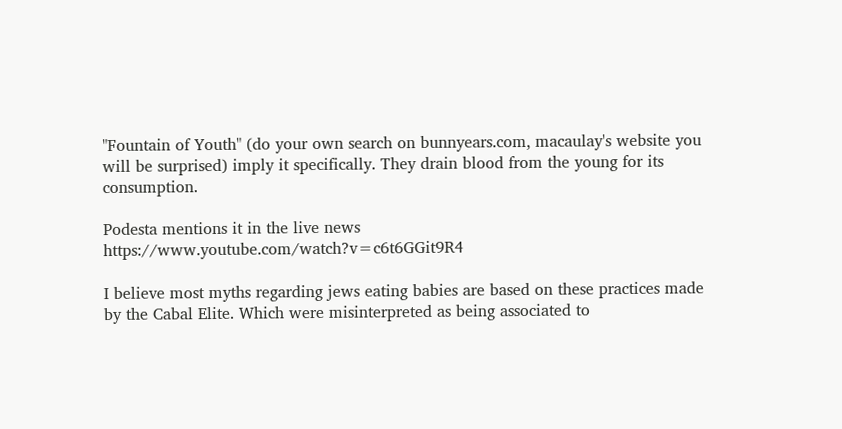"Fountain of Youth" (do your own search on bunnyears.com, macaulay's website you will be surprised) imply it specifically. They drain blood from the young for its consumption.

Podesta mentions it in the live news https://www.youtube.com/watch?v=c6t6GGit9R4

I believe most myths regarding jews eating babies are based on these practices made by the Cabal Elite. Which were misinterpreted as being associated to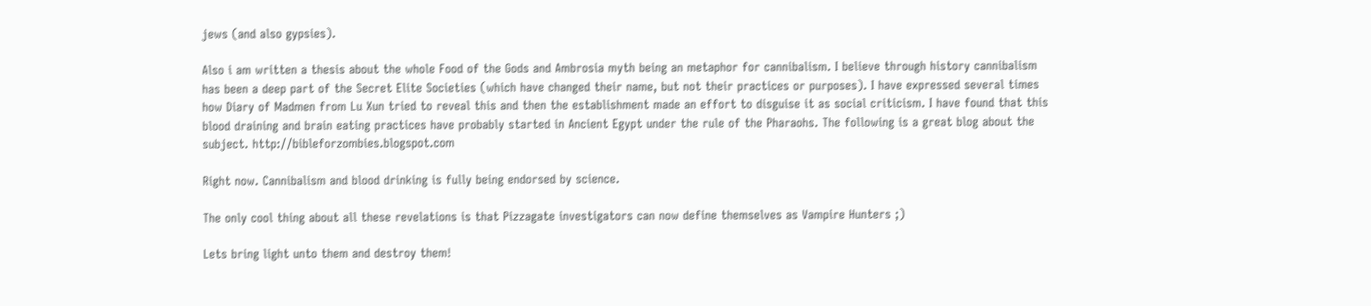jews (and also gypsies).

Also i am written a thesis about the whole Food of the Gods and Ambrosia myth being an metaphor for cannibalism. I believe through history cannibalism has been a deep part of the Secret Elite Societies (which have changed their name, but not their practices or purposes). I have expressed several times how Diary of Madmen from Lu Xun tried to reveal this and then the establishment made an effort to disguise it as social criticism. I have found that this blood draining and brain eating practices have probably started in Ancient Egypt under the rule of the Pharaohs. The following is a great blog about the subject. http://bibleforzombies.blogspot.com

Right now. Cannibalism and blood drinking is fully being endorsed by science.

The only cool thing about all these revelations is that Pizzagate investigators can now define themselves as Vampire Hunters ;)

Lets bring light unto them and destroy them!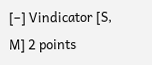[–] Vindicator [S, M] 2 points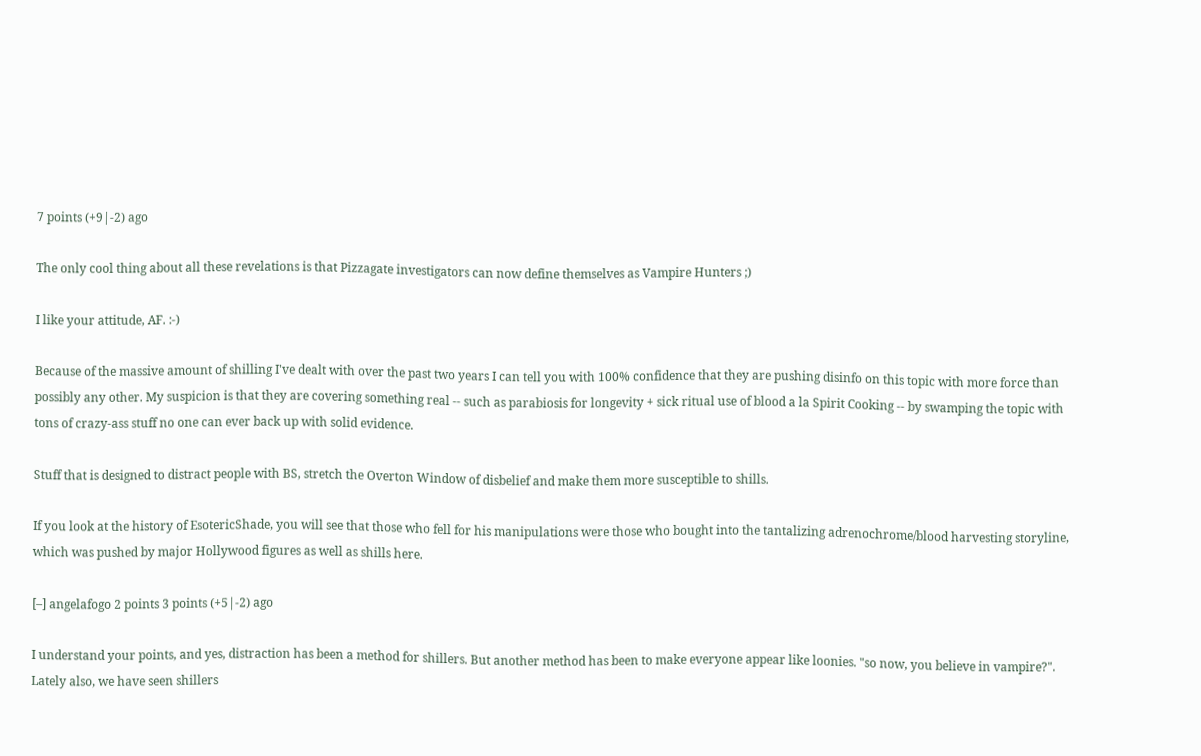7 points (+9|-2) ago

The only cool thing about all these revelations is that Pizzagate investigators can now define themselves as Vampire Hunters ;)

I like your attitude, AF. :-)

Because of the massive amount of shilling I've dealt with over the past two years I can tell you with 100% confidence that they are pushing disinfo on this topic with more force than possibly any other. My suspicion is that they are covering something real -- such as parabiosis for longevity + sick ritual use of blood a la Spirit Cooking -- by swamping the topic with tons of crazy-ass stuff no one can ever back up with solid evidence.

Stuff that is designed to distract people with BS, stretch the Overton Window of disbelief and make them more susceptible to shills.

If you look at the history of EsotericShade, you will see that those who fell for his manipulations were those who bought into the tantalizing adrenochrome/blood harvesting storyline, which was pushed by major Hollywood figures as well as shills here.

[–] angelafogo 2 points 3 points (+5|-2) ago

I understand your points, and yes, distraction has been a method for shillers. But another method has been to make everyone appear like loonies. "so now, you believe in vampire?". Lately also, we have seen shillers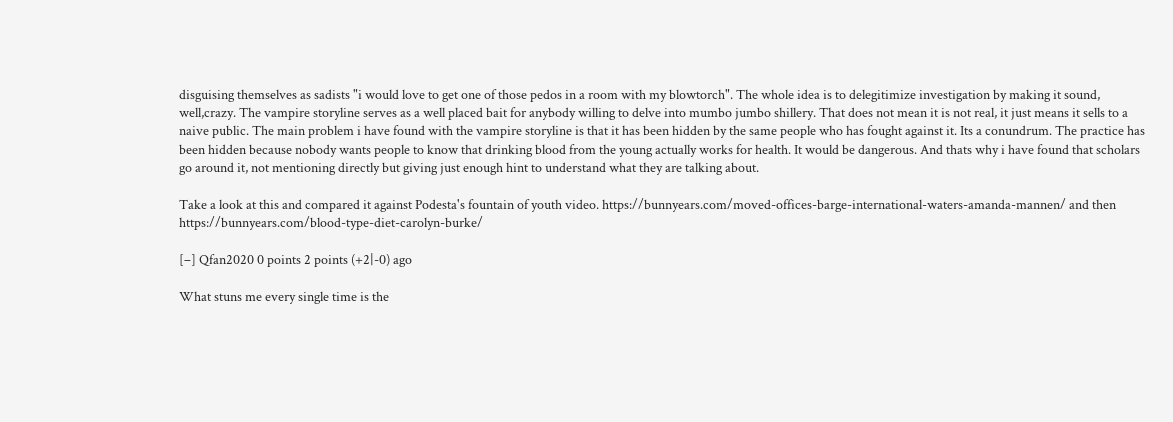disguising themselves as sadists "i would love to get one of those pedos in a room with my blowtorch". The whole idea is to delegitimize investigation by making it sound, well,crazy. The vampire storyline serves as a well placed bait for anybody willing to delve into mumbo jumbo shillery. That does not mean it is not real, it just means it sells to a naive public. The main problem i have found with the vampire storyline is that it has been hidden by the same people who has fought against it. Its a conundrum. The practice has been hidden because nobody wants people to know that drinking blood from the young actually works for health. It would be dangerous. And thats why i have found that scholars go around it, not mentioning directly but giving just enough hint to understand what they are talking about.

Take a look at this and compared it against Podesta's fountain of youth video. https://bunnyears.com/moved-offices-barge-international-waters-amanda-mannen/ and then https://bunnyears.com/blood-type-diet-carolyn-burke/

[–] Qfan2020 0 points 2 points (+2|-0) ago

What stuns me every single time is the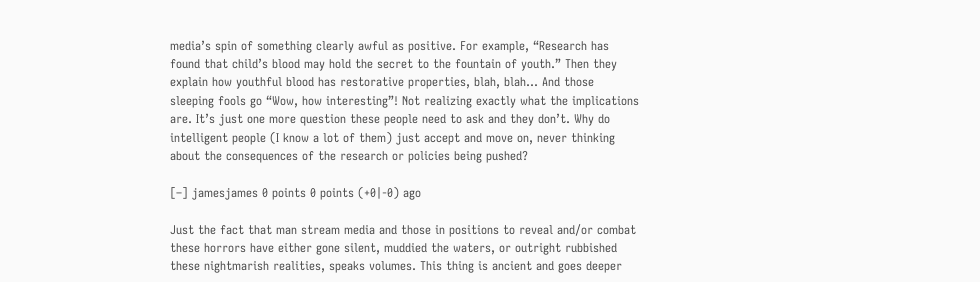media’s spin of something clearly awful as positive. For example, “Research has found that child’s blood may hold the secret to the fountain of youth.” Then they explain how youthful blood has restorative properties, blah, blah... And those sleeping fools go “Wow, how interesting”! Not realizing exactly what the implications are. It’s just one more question these people need to ask and they don’t. Why do intelligent people (I know a lot of them) just accept and move on, never thinking about the consequences of the research or policies being pushed?

[–] jamesjames 0 points 0 points (+0|-0) ago

Just the fact that man stream media and those in positions to reveal and/or combat these horrors have either gone silent, muddied the waters, or outright rubbished these nightmarish realities, speaks volumes. This thing is ancient and goes deeper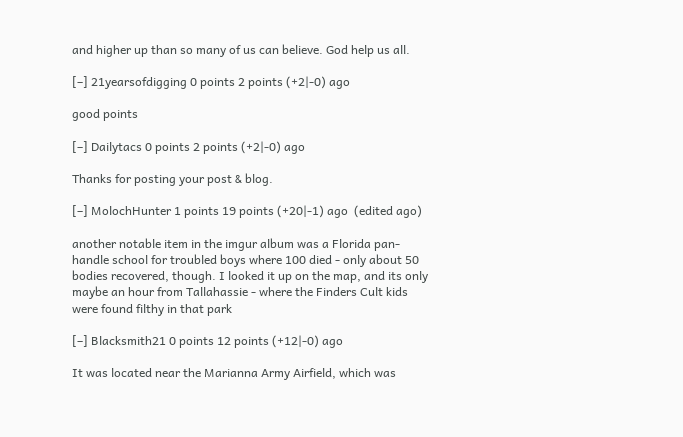and higher up than so many of us can believe. God help us all.

[–] 21yearsofdigging 0 points 2 points (+2|-0) ago

good points

[–] Dailytacs 0 points 2 points (+2|-0) ago

Thanks for posting your post & blog.

[–] MolochHunter 1 points 19 points (+20|-1) ago  (edited ago)

another notable item in the imgur album was a Florida pan-handle school for troubled boys where 100 died - only about 50 bodies recovered, though. I looked it up on the map, and its only maybe an hour from Tallahassie - where the Finders Cult kids were found filthy in that park

[–] Blacksmith21 0 points 12 points (+12|-0) ago

It was located near the Marianna Army Airfield, which was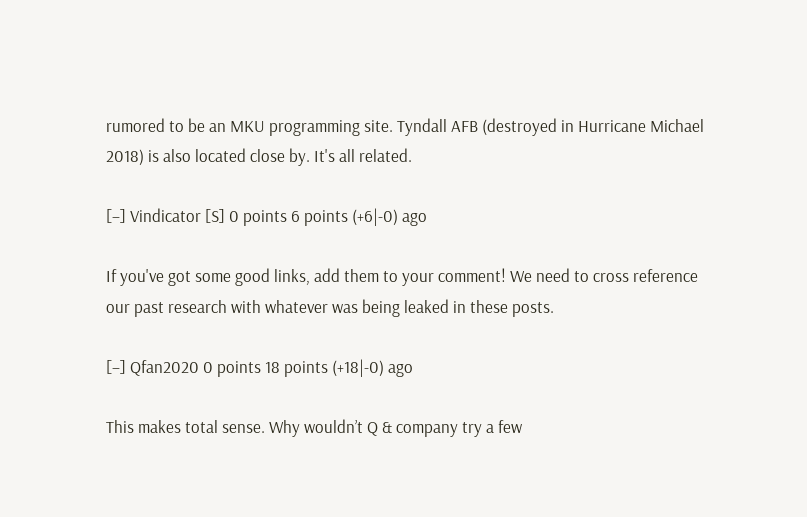rumored to be an MKU programming site. Tyndall AFB (destroyed in Hurricane Michael 2018) is also located close by. It's all related.

[–] Vindicator [S] 0 points 6 points (+6|-0) ago

If you've got some good links, add them to your comment! We need to cross reference our past research with whatever was being leaked in these posts.

[–] Qfan2020 0 points 18 points (+18|-0) ago

This makes total sense. Why wouldn’t Q & company try a few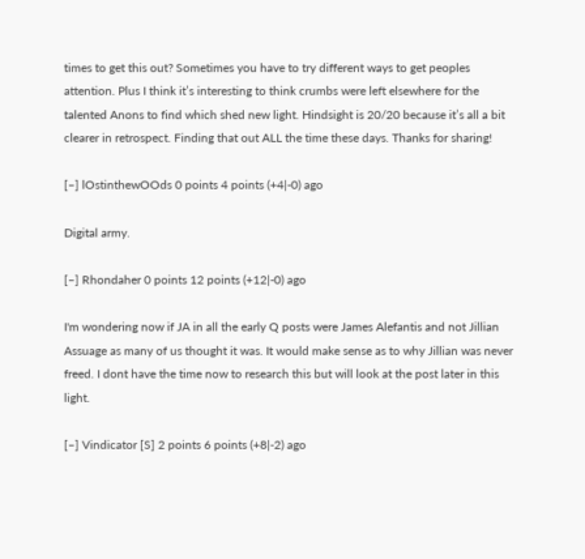times to get this out? Sometimes you have to try different ways to get peoples attention. Plus I think it’s interesting to think crumbs were left elsewhere for the talented Anons to find which shed new light. Hindsight is 20/20 because it’s all a bit clearer in retrospect. Finding that out ALL the time these days. Thanks for sharing!

[–] lOstinthewOOds 0 points 4 points (+4|-0) ago

Digital army.

[–] Rhondaher 0 points 12 points (+12|-0) ago

I'm wondering now if JA in all the early Q posts were James Alefantis and not Jillian Assuage as many of us thought it was. It would make sense as to why Jillian was never freed. I dont have the time now to research this but will look at the post later in this light.

[–] Vindicator [S] 2 points 6 points (+8|-2) ago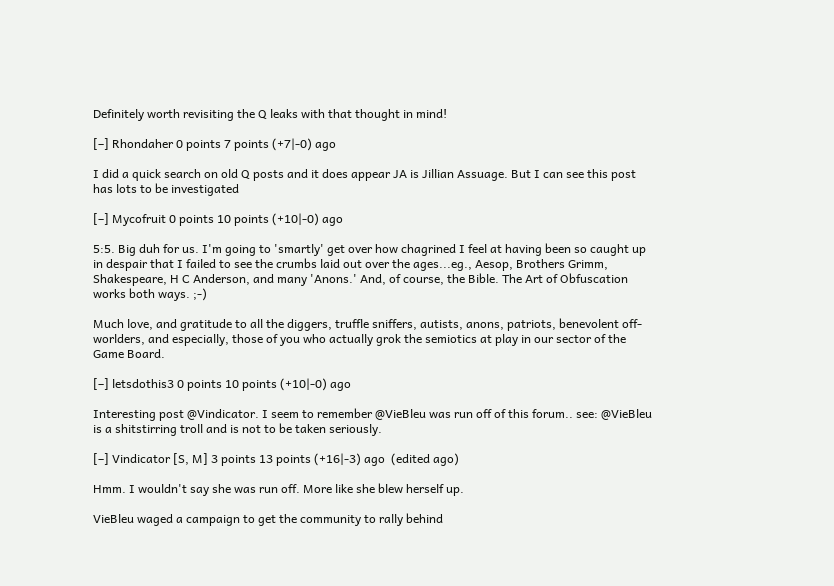Definitely worth revisiting the Q leaks with that thought in mind!

[–] Rhondaher 0 points 7 points (+7|-0) ago

I did a quick search on old Q posts and it does appear JA is Jillian Assuage. But I can see this post has lots to be investigated

[–] Mycofruit 0 points 10 points (+10|-0) ago

5:5. Big duh for us. I'm going to 'smartly' get over how chagrined I feel at having been so caught up in despair that I failed to see the crumbs laid out over the ages...eg., Aesop, Brothers Grimm, Shakespeare, H C Anderson, and many 'Anons.' And, of course, the Bible. The Art of Obfuscation works both ways. ;-)

Much love, and gratitude to all the diggers, truffle sniffers, autists, anons, patriots, benevolent off-worlders, and especially, those of you who actually grok the semiotics at play in our sector of the Game Board.

[–] letsdothis3 0 points 10 points (+10|-0) ago

Interesting post @Vindicator. I seem to remember @VieBleu was run off of this forum.. see: @VieBleu is a shitstirring troll and is not to be taken seriously.

[–] Vindicator [S, M] 3 points 13 points (+16|-3) ago  (edited ago)

Hmm. I wouldn't say she was run off. More like she blew herself up.

VieBleu waged a campaign to get the community to rally behind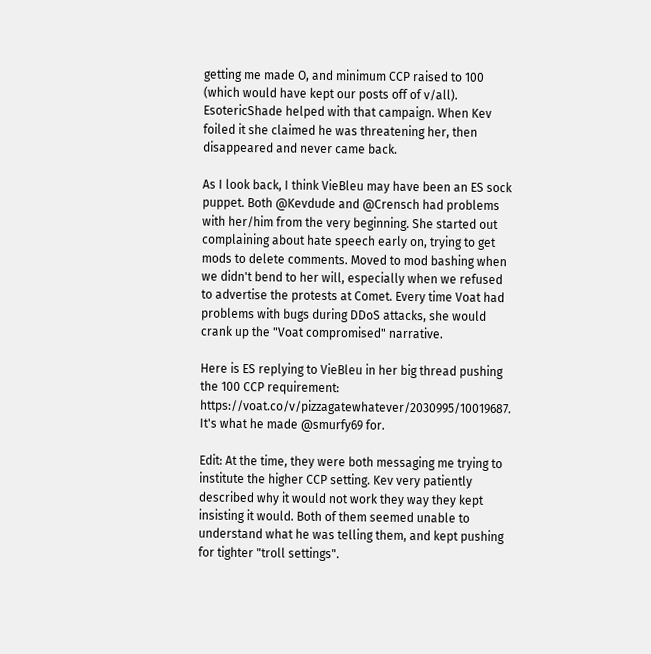getting me made O, and minimum CCP raised to 100 (which would have kept our posts off of v/all). EsotericShade helped with that campaign. When Kev foiled it she claimed he was threatening her, then disappeared and never came back.

As I look back, I think VieBleu may have been an ES sock puppet. Both @Kevdude and @Crensch had problems with her/him from the very beginning. She started out complaining about hate speech early on, trying to get mods to delete comments. Moved to mod bashing when we didn't bend to her will, especially when we refused to advertise the protests at Comet. Every time Voat had problems with bugs during DDoS attacks, she would crank up the "Voat compromised" narrative.

Here is ES replying to VieBleu in her big thread pushing the 100 CCP requirement: https://voat.co/v/pizzagatewhatever/2030995/10019687. It's what he made @smurfy69 for.

Edit: At the time, they were both messaging me trying to institute the higher CCP setting. Kev very patiently described why it would not work they way they kept insisting it would. Both of them seemed unable to understand what he was telling them, and kept pushing for tighter "troll settings".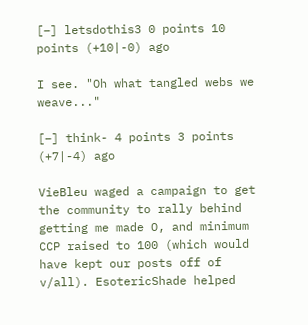[–] letsdothis3 0 points 10 points (+10|-0) ago

I see. "Oh what tangled webs we weave..."

[–] think- 4 points 3 points (+7|-4) ago

VieBleu waged a campaign to get the community to rally behind getting me made O, and minimum CCP raised to 100 (which would have kept our posts off of v/all). EsotericShade helped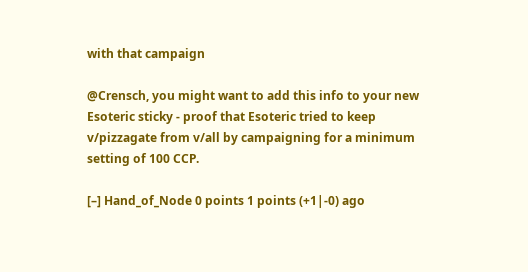with that campaign

@Crensch, you might want to add this info to your new Esoteric sticky - proof that Esoteric tried to keep v/pizzagate from v/all by campaigning for a minimum setting of 100 CCP.

[–] Hand_of_Node 0 points 1 points (+1|-0) ago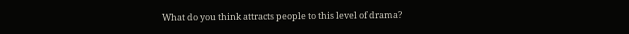What do you think attracts people to this level of drama?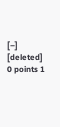[–] [deleted] 0 points 1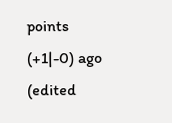points (+1|-0) ago  (edited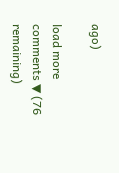ago)

load more comments ▼ (76 remaining)